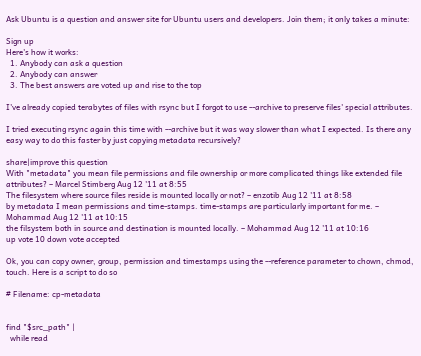Ask Ubuntu is a question and answer site for Ubuntu users and developers. Join them; it only takes a minute:

Sign up
Here's how it works:
  1. Anybody can ask a question
  2. Anybody can answer
  3. The best answers are voted up and rise to the top

I've already copied terabytes of files with rsync but I forgot to use --archive to preserve files' special attributes.

I tried executing rsync again this time with --archive but it was way slower than what I expected. Is there any easy way to do this faster by just copying metadata recursively?

share|improve this question
With "metadata" you mean file permissions and file ownership or more complicated things like extended file attributes? – Marcel Stimberg Aug 12 '11 at 8:55
The filesystem where source files reside is mounted locally or not? – enzotib Aug 12 '11 at 8:58
by metadata I mean permissions and time-stamps. time-stamps are particularly important for me. – Mohammad Aug 12 '11 at 10:15
the filsystem both in source and destination is mounted locally. – Mohammad Aug 12 '11 at 10:16
up vote 10 down vote accepted

Ok, you can copy owner, group, permission and timestamps using the --reference parameter to chown, chmod, touch. Here is a script to do so

# Filename: cp-metadata


find "$src_path" |
  while read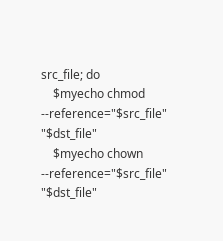src_file; do
    $myecho chmod --reference="$src_file" "$dst_file"
    $myecho chown --reference="$src_file" "$dst_file"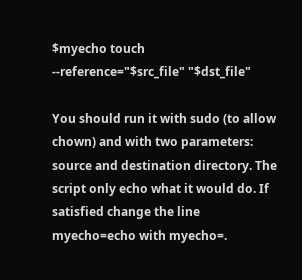$myecho touch --reference="$src_file" "$dst_file"

You should run it with sudo (to allow chown) and with two parameters: source and destination directory. The script only echo what it would do. If satisfied change the line myecho=echo with myecho=.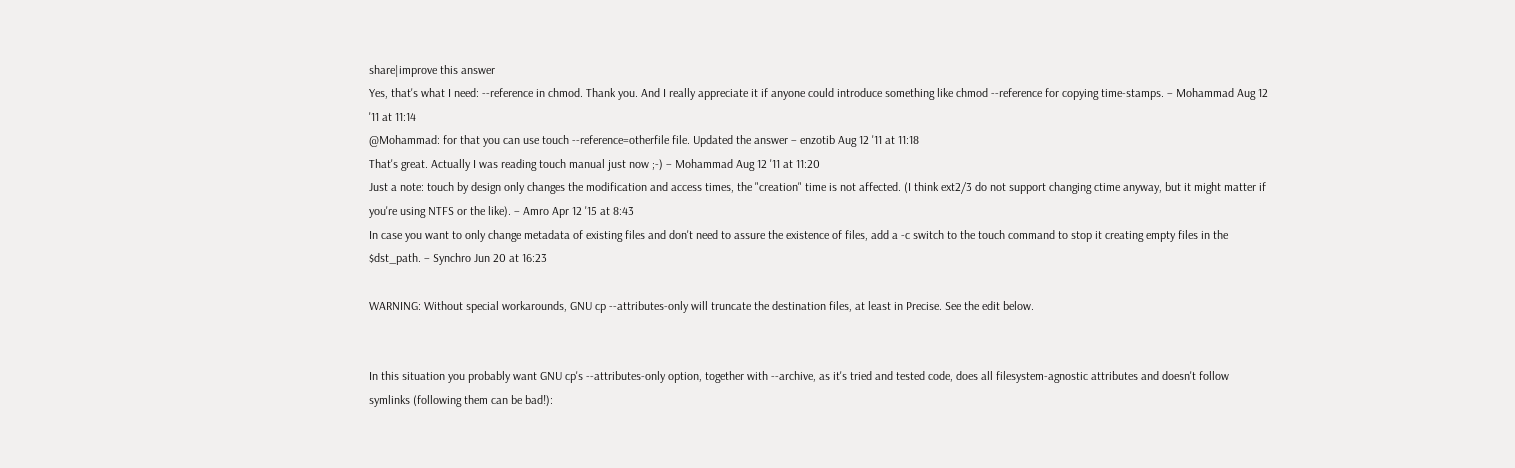share|improve this answer
Yes, that's what I need: --reference in chmod. Thank you. And I really appreciate it if anyone could introduce something like chmod --reference for copying time-stamps. – Mohammad Aug 12 '11 at 11:14
@Mohammad: for that you can use touch --reference=otherfile file. Updated the answer – enzotib Aug 12 '11 at 11:18
That's great. Actually I was reading touch manual just now ;-) – Mohammad Aug 12 '11 at 11:20
Just a note: touch by design only changes the modification and access times, the "creation" time is not affected. (I think ext2/3 do not support changing ctime anyway, but it might matter if you're using NTFS or the like). – Amro Apr 12 '15 at 8:43
In case you want to only change metadata of existing files and don't need to assure the existence of files, add a -c switch to the touch command to stop it creating empty files in the $dst_path. – Synchro Jun 20 at 16:23

WARNING: Without special workarounds, GNU cp --attributes-only will truncate the destination files, at least in Precise. See the edit below.


In this situation you probably want GNU cp's --attributes-only option, together with --archive, as it's tried and tested code, does all filesystem-agnostic attributes and doesn't follow symlinks (following them can be bad!):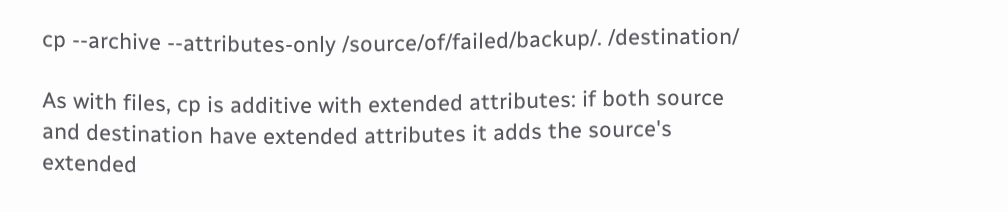cp --archive --attributes-only /source/of/failed/backup/. /destination/

As with files, cp is additive with extended attributes: if both source and destination have extended attributes it adds the source's extended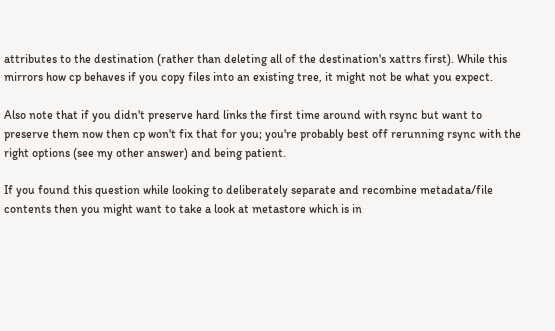attributes to the destination (rather than deleting all of the destination's xattrs first). While this mirrors how cp behaves if you copy files into an existing tree, it might not be what you expect.

Also note that if you didn't preserve hard links the first time around with rsync but want to preserve them now then cp won't fix that for you; you're probably best off rerunning rsync with the right options (see my other answer) and being patient.

If you found this question while looking to deliberately separate and recombine metadata/file contents then you might want to take a look at metastore which is in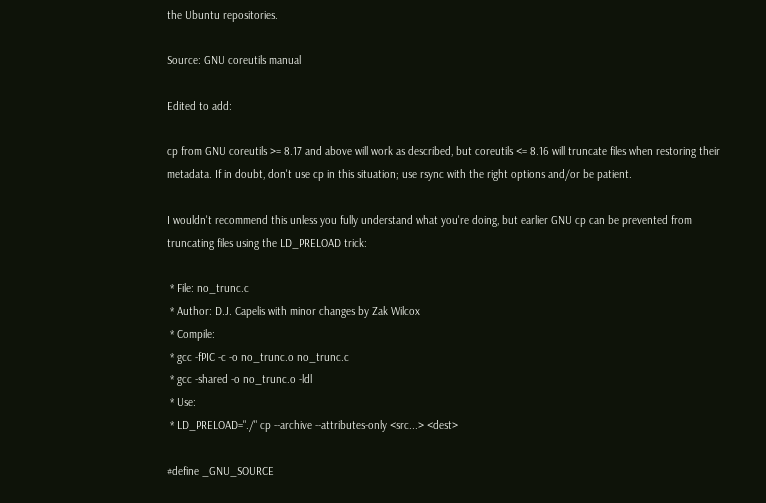the Ubuntu repositories.

Source: GNU coreutils manual

Edited to add:

cp from GNU coreutils >= 8.17 and above will work as described, but coreutils <= 8.16 will truncate files when restoring their metadata. If in doubt, don't use cp in this situation; use rsync with the right options and/or be patient.

I wouldn't recommend this unless you fully understand what you're doing, but earlier GNU cp can be prevented from truncating files using the LD_PRELOAD trick:

 * File: no_trunc.c
 * Author: D.J. Capelis with minor changes by Zak Wilcox
 * Compile:
 * gcc -fPIC -c -o no_trunc.o no_trunc.c
 * gcc -shared -o no_trunc.o -ldl
 * Use:
 * LD_PRELOAD="./" cp --archive --attributes-only <src...> <dest>

#define _GNU_SOURCE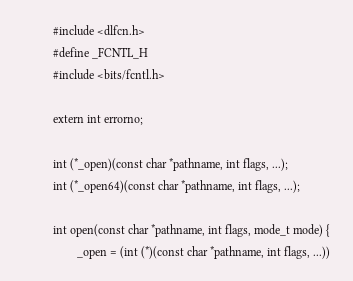#include <dlfcn.h>
#define _FCNTL_H
#include <bits/fcntl.h>

extern int errorno;

int (*_open)(const char *pathname, int flags, ...);
int (*_open64)(const char *pathname, int flags, ...);

int open(const char *pathname, int flags, mode_t mode) {
        _open = (int (*)(const char *pathname, int flags, ...))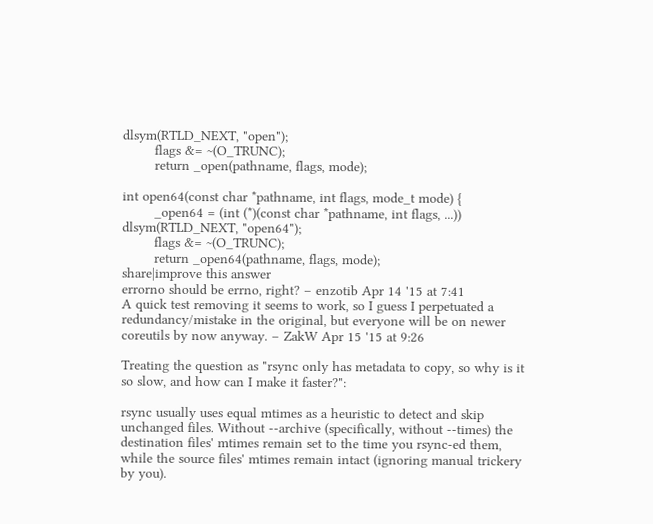dlsym(RTLD_NEXT, "open");
        flags &= ~(O_TRUNC);
        return _open(pathname, flags, mode);

int open64(const char *pathname, int flags, mode_t mode) {
        _open64 = (int (*)(const char *pathname, int flags, ...)) dlsym(RTLD_NEXT, "open64");
        flags &= ~(O_TRUNC);
        return _open64(pathname, flags, mode);
share|improve this answer
errorno should be errno, right? – enzotib Apr 14 '15 at 7:41
A quick test removing it seems to work, so I guess I perpetuated a redundancy/mistake in the original, but everyone will be on newer coreutils by now anyway. – ZakW Apr 15 '15 at 9:26

Treating the question as "rsync only has metadata to copy, so why is it so slow, and how can I make it faster?":

rsync usually uses equal mtimes as a heuristic to detect and skip unchanged files. Without --archive (specifically, without --times) the destination files' mtimes remain set to the time you rsync-ed them, while the source files' mtimes remain intact (ignoring manual trickery by you).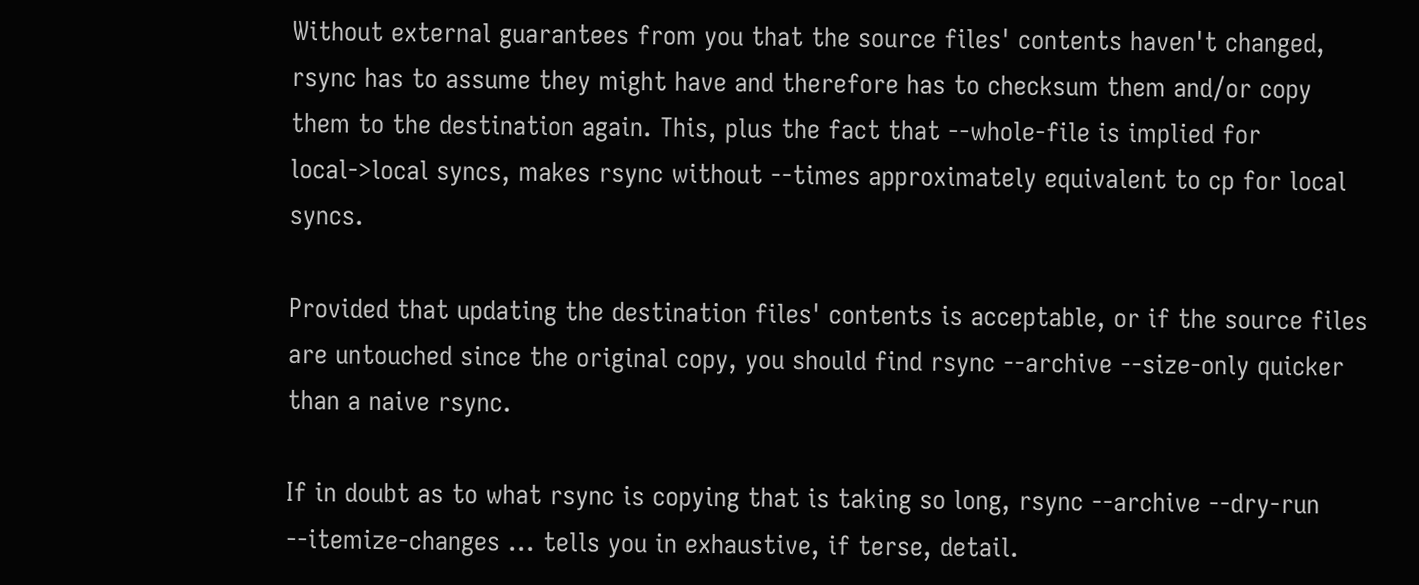Without external guarantees from you that the source files' contents haven't changed, rsync has to assume they might have and therefore has to checksum them and/or copy them to the destination again. This, plus the fact that --whole-file is implied for local->local syncs, makes rsync without --times approximately equivalent to cp for local syncs.

Provided that updating the destination files' contents is acceptable, or if the source files are untouched since the original copy, you should find rsync --archive --size-only quicker than a naive rsync.

If in doubt as to what rsync is copying that is taking so long, rsync --archive --dry-run --itemize-changes ... tells you in exhaustive, if terse, detail.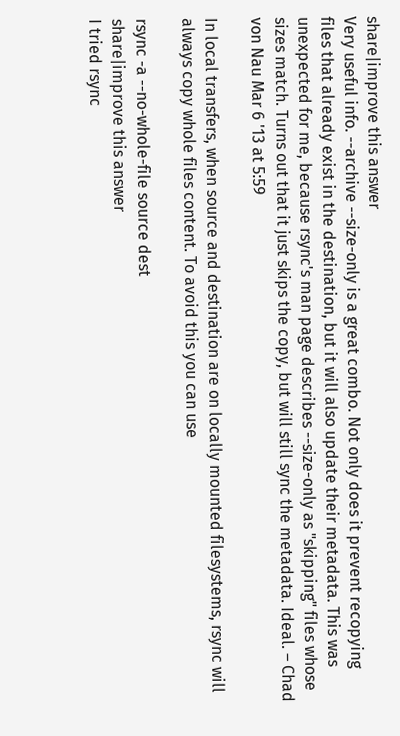share|improve this answer
Very useful info. --archive --size-only is a great combo. Not only does it prevent recopying files that already exist in the destination, but it will also update their metadata. This was unexpected for me, because rsync's man page describes --size-only as "skipping" files whose sizes match. Turns out that it just skips the copy, but will still sync the metadata. Ideal. – Chad von Nau Mar 6 '13 at 5:59

In local transfers, when source and destination are on locally mounted filesystems, rsync will always copy whole files content. To avoid this you can use

rsync -a --no-whole-file source dest
share|improve this answer
I tried rsync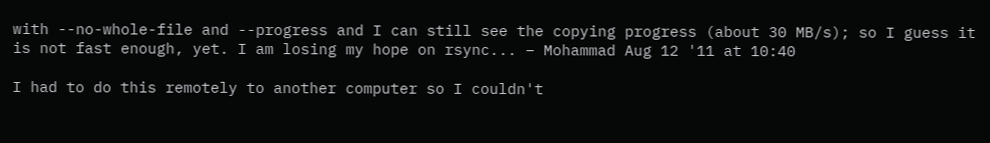with --no-whole-file and --progress and I can still see the copying progress (about 30 MB/s); so I guess it is not fast enough, yet. I am losing my hope on rsync... – Mohammad Aug 12 '11 at 10:40

I had to do this remotely to another computer so I couldn't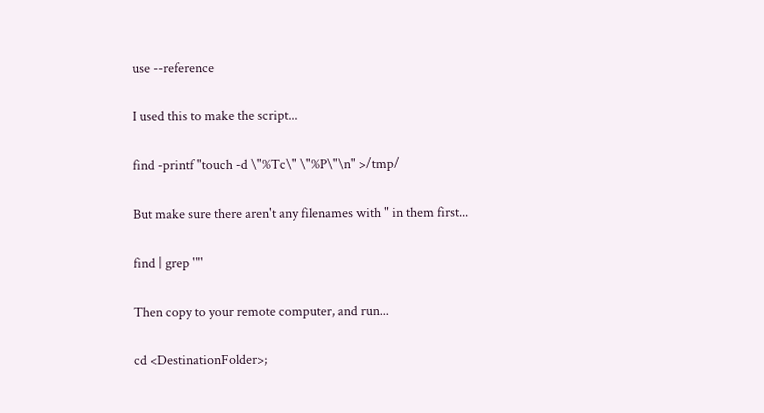use --reference

I used this to make the script...

find -printf "touch -d \"%Tc\" \"%P\"\n" >/tmp/

But make sure there aren't any filenames with " in them first...

find | grep '"'

Then copy to your remote computer, and run...

cd <DestinationFolder>;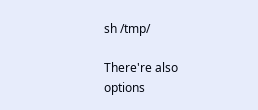sh /tmp/

There're also options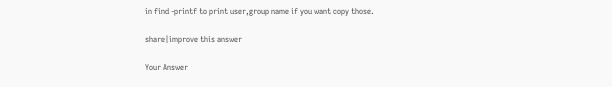in find -printf to print user,group name if you want copy those.

share|improve this answer

Your Answer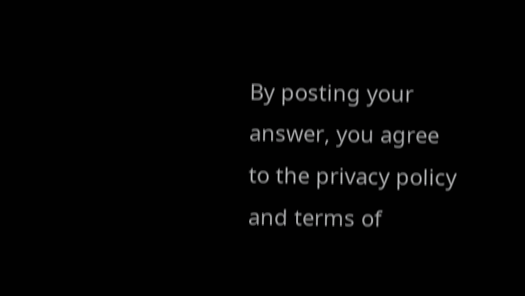By posting your answer, you agree to the privacy policy and terms of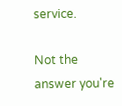service.

Not the answer you're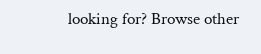looking for? Browse other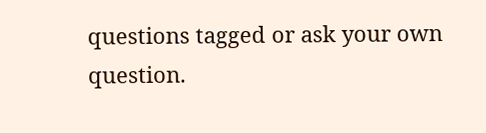questions tagged or ask your own question.